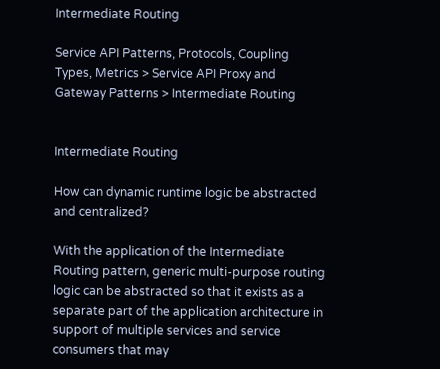Intermediate Routing

Service API Patterns, Protocols, Coupling Types, Metrics > Service API Proxy and Gateway Patterns > Intermediate Routing


Intermediate Routing

How can dynamic runtime logic be abstracted and centralized?

With the application of the Intermediate Routing pattern, generic multi-purpose routing logic can be abstracted so that it exists as a separate part of the application architecture in support of multiple services and service consumers that may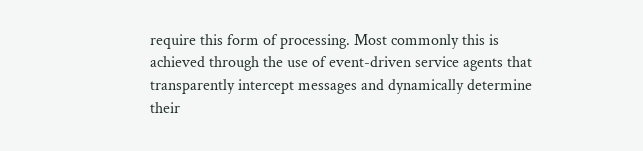require this form of processing. Most commonly this is achieved through the use of event-driven service agents that transparently intercept messages and dynamically determine their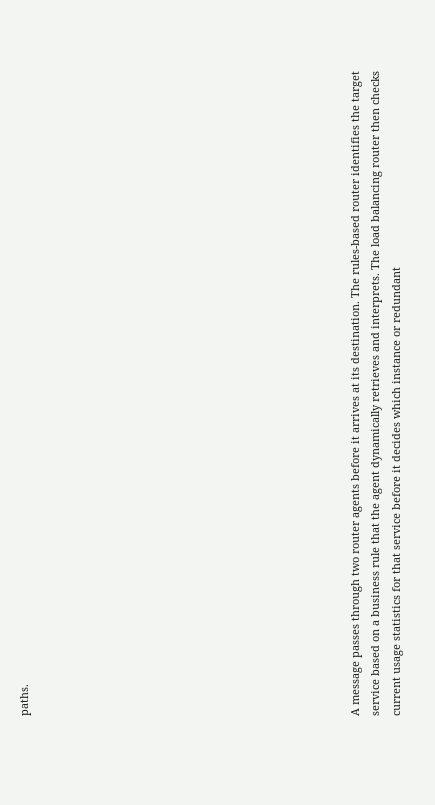paths.















A message passes through two router agents before it arrives at its destination. The rules-based router identifies the target service based on a business rule that the agent dynamically retrieves and interprets. The load balancing router then checks current usage statistics for that service before it decides which instance or redundant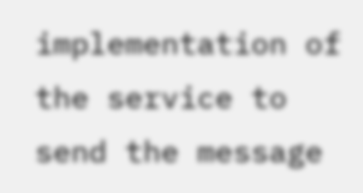implementation of the service to send the message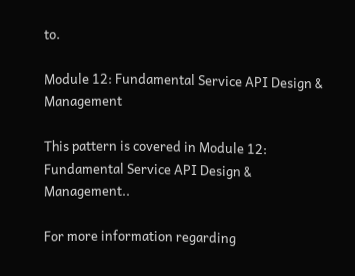to.

Module 12: Fundamental Service API Design & Management

This pattern is covered in Module 12: Fundamental Service API Design & Management..

For more information regarding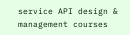service API design & management courses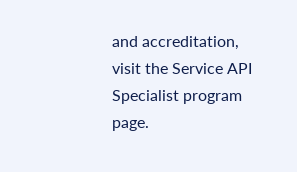and accreditation, visit the Service API Specialist program page.